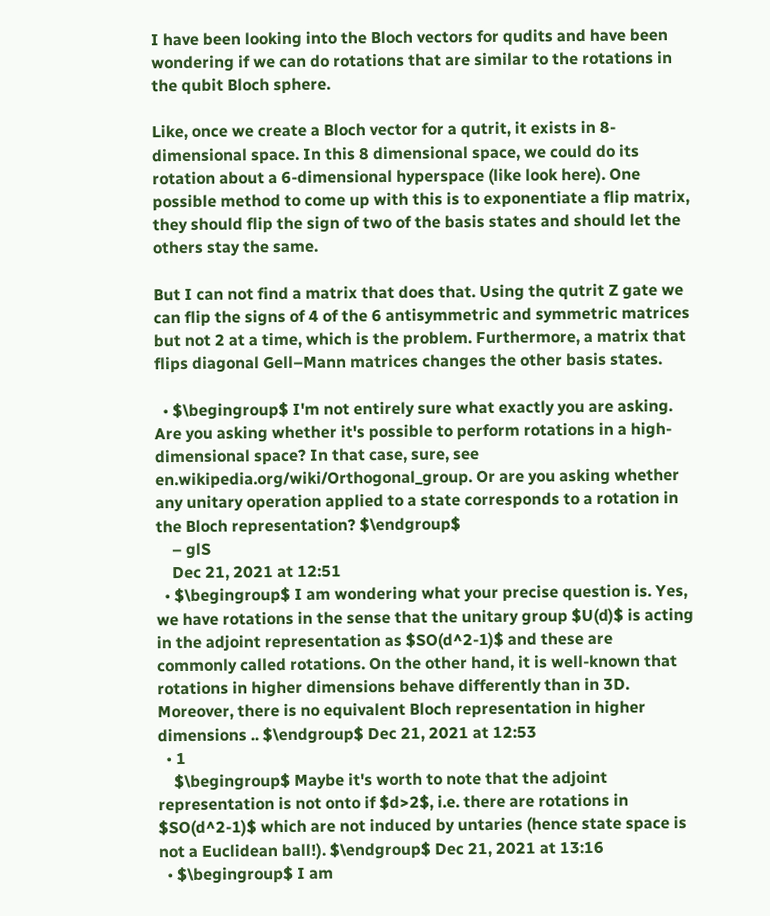I have been looking into the Bloch vectors for qudits and have been wondering if we can do rotations that are similar to the rotations in the qubit Bloch sphere.

Like, once we create a Bloch vector for a qutrit, it exists in 8-dimensional space. In this 8 dimensional space, we could do its rotation about a 6-dimensional hyperspace (like look here). One possible method to come up with this is to exponentiate a flip matrix, they should flip the sign of two of the basis states and should let the others stay the same.

But I can not find a matrix that does that. Using the qutrit Z gate we can flip the signs of 4 of the 6 antisymmetric and symmetric matrices but not 2 at a time, which is the problem. Furthermore, a matrix that flips diagonal Gell–Mann matrices changes the other basis states.

  • $\begingroup$ I'm not entirely sure what exactly you are asking. Are you asking whether it's possible to perform rotations in a high-dimensional space? In that case, sure, see en.wikipedia.org/wiki/Orthogonal_group. Or are you asking whether any unitary operation applied to a state corresponds to a rotation in the Bloch representation? $\endgroup$
    – glS
    Dec 21, 2021 at 12:51
  • $\begingroup$ I am wondering what your precise question is. Yes, we have rotations in the sense that the unitary group $U(d)$ is acting in the adjoint representation as $SO(d^2-1)$ and these are commonly called rotations. On the other hand, it is well-known that rotations in higher dimensions behave differently than in 3D. Moreover, there is no equivalent Bloch representation in higher dimensions .. $\endgroup$ Dec 21, 2021 at 12:53
  • 1
    $\begingroup$ Maybe it's worth to note that the adjoint representation is not onto if $d>2$, i.e. there are rotations in $SO(d^2-1)$ which are not induced by untaries (hence state space is not a Euclidean ball!). $\endgroup$ Dec 21, 2021 at 13:16
  • $\begingroup$ I am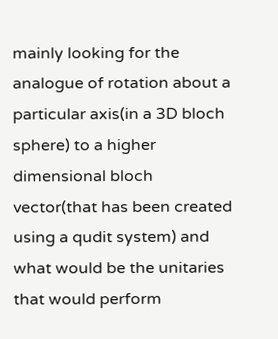mainly looking for the analogue of rotation about a particular axis(in a 3D bloch sphere) to a higher dimensional bloch vector(that has been created using a qudit system) and what would be the unitaries that would perform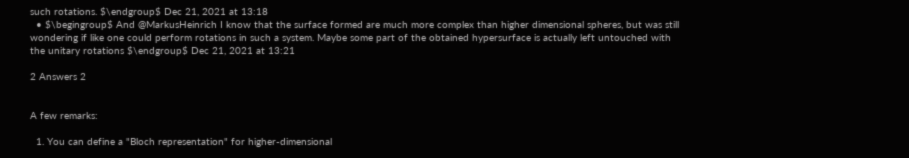such rotations. $\endgroup$ Dec 21, 2021 at 13:18
  • $\begingroup$ And @MarkusHeinrich I know that the surface formed are much more complex than higher dimensional spheres, but was still wondering if like one could perform rotations in such a system. Maybe some part of the obtained hypersurface is actually left untouched with the unitary rotations $\endgroup$ Dec 21, 2021 at 13:21

2 Answers 2


A few remarks:

  1. You can define a "Bloch representation" for higher-dimensional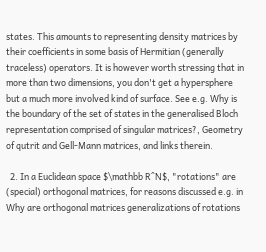states. This amounts to representing density matrices by their coefficients in some basis of Hermitian (generally traceless) operators. It is however worth stressing that in more than two dimensions, you don't get a hypersphere but a much more involved kind of surface. See e.g. Why is the boundary of the set of states in the generalised Bloch representation comprised of singular matrices?, Geometry of qutrit and Gell-Mann matrices, and links therein.

  2. In a Euclidean space $\mathbb R^N$, "rotations" are (special) orthogonal matrices, for reasons discussed e.g. in Why are orthogonal matrices generalizations of rotations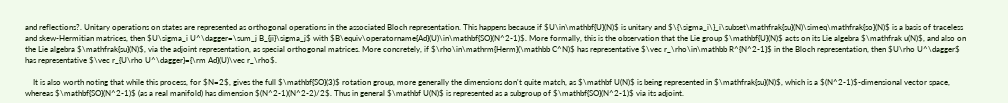and reflections?. Unitary operations on states are represented as orthogonal operations in the associated Bloch representation. This happens because if $U\in\mathbf{U}(N)$ is unitary and $\{\sigma_i\}_i\subset\mathfrak{su}(N)\simeq\mathfrak{so}(N)$ is a basis of traceless and skew-Hermitian matrices, then $U\sigma_i U^\dagger=\sum_j B_{ji}\sigma_j$ with $B\equiv\operatorname{Ad}(U)\in\mathbf{SO}(N^2-1)$. More formally, this is the observation that the Lie group $\mathbf{U}(N)$ acts on its Lie algebra $\mathfrak u(N)$, and also on the Lie algebra $\mathfrak{su}(N)$, via the adjoint representation, as special orthogonal matrices. More concretely, if $\rho\in\mathrm{Herm}(\mathbb C^N)$ has representative $\vec r_\rho\in\mathbb R^{N^2-1}$ in the Bloch representation, then $U\rho U^\dagger$ has representative $\vec r_{U\rho U^\dagger}={\rm Ad}(U)\vec r_\rho$.

    It is also worth noting that while this process, for $N=2$, gives the full $\mathbf{SO}(3)$ rotation group, more generally the dimensions don't quite match, as $\mathbf U(N)$ is being represented in $\mathfrak{su}(N)$, which is a $(N^2-1)$-dimensional vector space, whereas $\mathbf{SO}(N^2-1)$ (as a real manifold) has dimension $(N^2-1)(N^2-2)/2$. Thus in general $\mathbf U(N)$ is represented as a subgroup of $\mathbf{SO}(N^2-1)$ via its adjoint.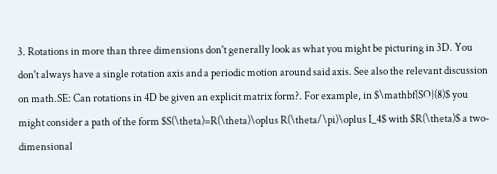3. Rotations in more than three dimensions don't generally look as what you might be picturing in 3D. You don't always have a single rotation axis and a periodic motion around said axis. See also the relevant discussion on math.SE: Can rotations in 4D be given an explicit matrix form?. For example, in $\mathbf{SO}(8)$ you might consider a path of the form $S(\theta)=R(\theta)\oplus R(\theta/\pi)\oplus I_4$ with $R(\theta)$ a two-dimensional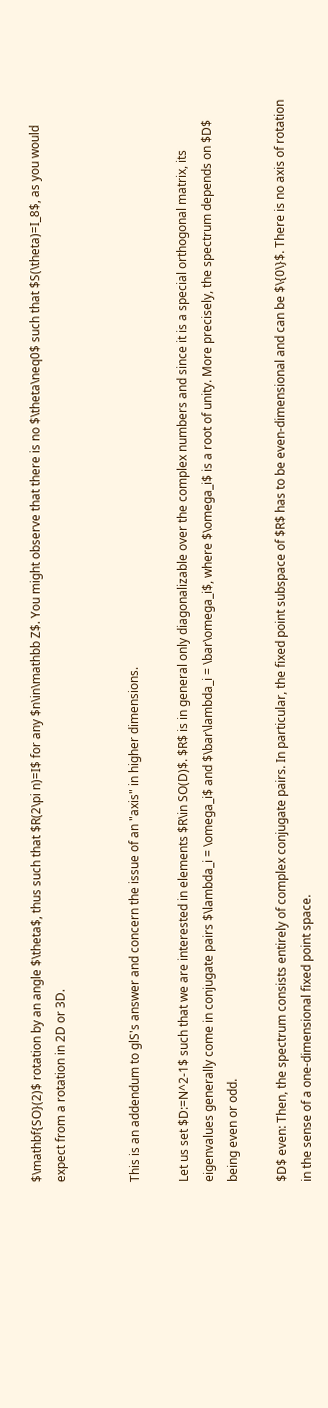$\mathbf{SO}(2)$ rotation by an angle $\theta$, thus such that $R(2\pi n)=I$ for any $n\in\mathbb Z$. You might observe that there is no $\theta\neq0$ such that $S(\theta)=I_8$, as you would expect from a rotation in 2D or 3D.


This is an addendum to glS's answer and concern the issue of an "axis" in higher dimensions.

Let us set $D:=N^2-1$ such that we are interested in elements $R\in SO(D)$. $R$ is in general only diagonalizable over the complex numbers and since it is a special orthogonal matrix, its eigenvalues generally come in conjugate pairs $\lambda_i = \omega_i$ and $\bar\lambda_i = \bar\omega_i$, where $\omega_i$ is a root of unity. More precisely, the spectrum depends on $D$ being even or odd.

$D$ even: Then, the spectrum consists entirely of complex conjugate pairs. In particular, the fixed point subspace of $R$ has to be even-dimensional and can be $\{0\}$. There is no axis of rotation in the sense of a one-dimensional fixed point space.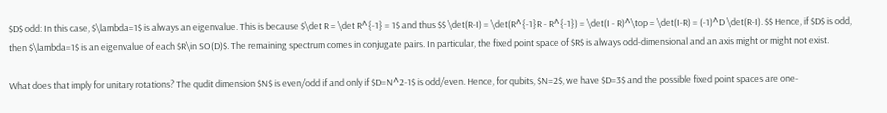$D$ odd: In this case, $\lambda=1$ is always an eigenvalue. This is because $\det R = \det R^{-1} = 1$ and thus $$ \det(R-I) = \det(R^{-1}R - R^{-1}) = \det(I - R)^\top = \det(I-R) = (-1)^D \det(R-I). $$ Hence, if $D$ is odd, then $\lambda=1$ is an eigenvalue of each $R\in SO(D)$. The remaining spectrum comes in conjugate pairs. In particular, the fixed point space of $R$ is always odd-dimensional and an axis might or might not exist.

What does that imply for unitary rotations? The qudit dimension $N$ is even/odd if and only if $D=N^2-1$ is odd/even. Hence, for qubits, $N=2$, we have $D=3$ and the possible fixed point spaces are one-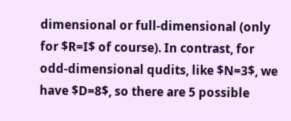dimensional or full-dimensional (only for $R=I$ of course). In contrast, for odd-dimensional qudits, like $N=3$, we have $D=8$, so there are 5 possible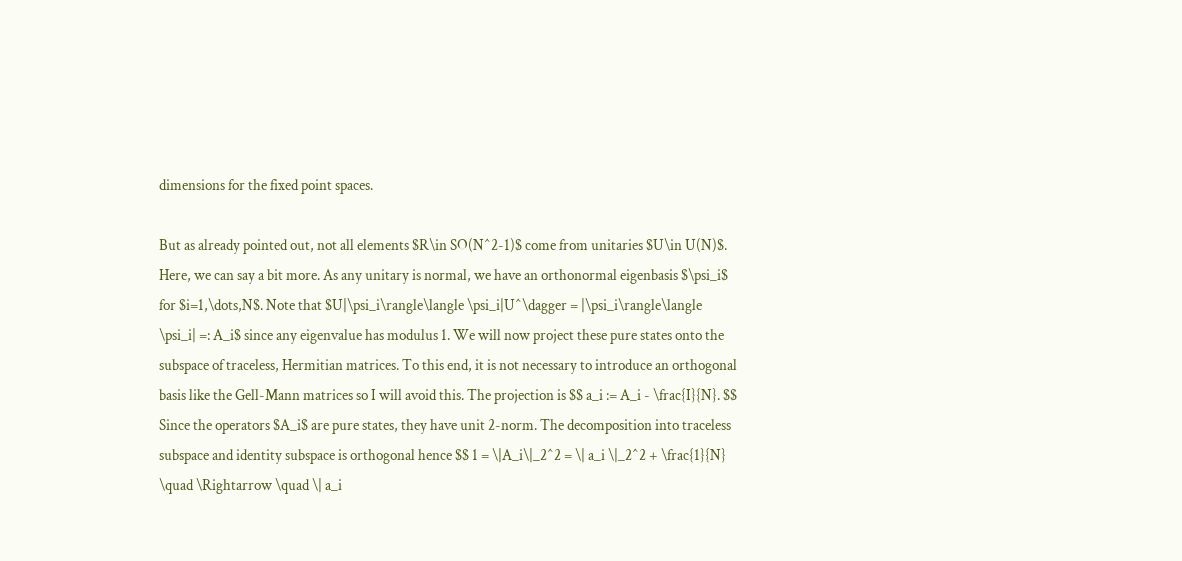dimensions for the fixed point spaces.

But as already pointed out, not all elements $R\in SO(N^2-1)$ come from unitaries $U\in U(N)$. Here, we can say a bit more. As any unitary is normal, we have an orthonormal eigenbasis $\psi_i$ for $i=1,\dots,N$. Note that $U|\psi_i\rangle\langle \psi_i|U^\dagger = |\psi_i\rangle\langle \psi_i| =: A_i$ since any eigenvalue has modulus 1. We will now project these pure states onto the subspace of traceless, Hermitian matrices. To this end, it is not necessary to introduce an orthogonal basis like the Gell-Mann matrices so I will avoid this. The projection is $$ a_i := A_i - \frac{I}{N}. $$ Since the operators $A_i$ are pure states, they have unit 2-norm. The decomposition into traceless subspace and identity subspace is orthogonal hence $$ 1 = \|A_i\|_2^2 = \| a_i \|_2^2 + \frac{1}{N} \quad \Rightarrow \quad \| a_i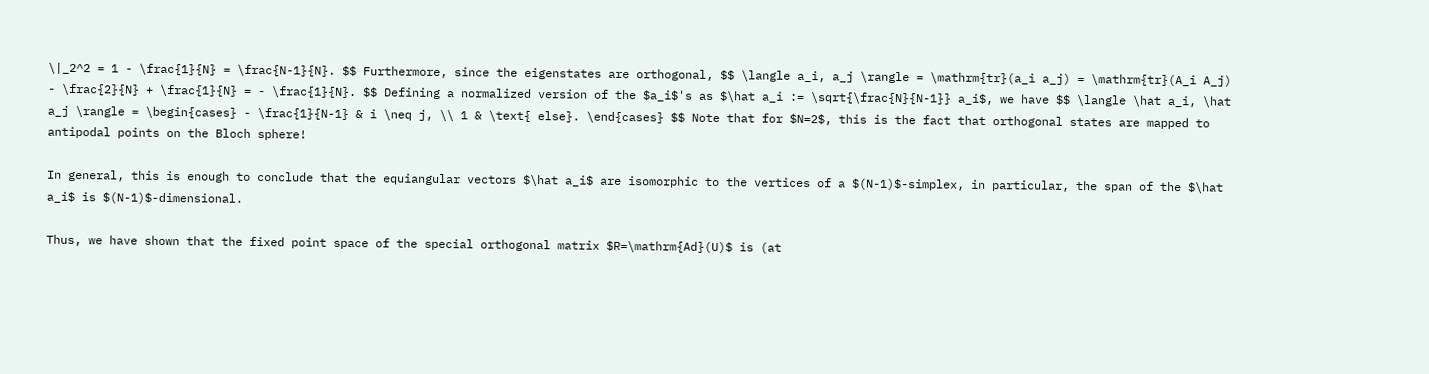\|_2^2 = 1 - \frac{1}{N} = \frac{N-1}{N}. $$ Furthermore, since the eigenstates are orthogonal, $$ \langle a_i, a_j \rangle = \mathrm{tr}(a_i a_j) = \mathrm{tr}(A_i A_j) - \frac{2}{N} + \frac{1}{N} = - \frac{1}{N}. $$ Defining a normalized version of the $a_i$'s as $\hat a_i := \sqrt{\frac{N}{N-1}} a_i$, we have $$ \langle \hat a_i, \hat a_j \rangle = \begin{cases} - \frac{1}{N-1} & i \neq j, \\ 1 & \text{ else}. \end{cases} $$ Note that for $N=2$, this is the fact that orthogonal states are mapped to antipodal points on the Bloch sphere!

In general, this is enough to conclude that the equiangular vectors $\hat a_i$ are isomorphic to the vertices of a $(N-1)$-simplex, in particular, the span of the $\hat a_i$ is $(N-1)$-dimensional.

Thus, we have shown that the fixed point space of the special orthogonal matrix $R=\mathrm{Ad}(U)$ is (at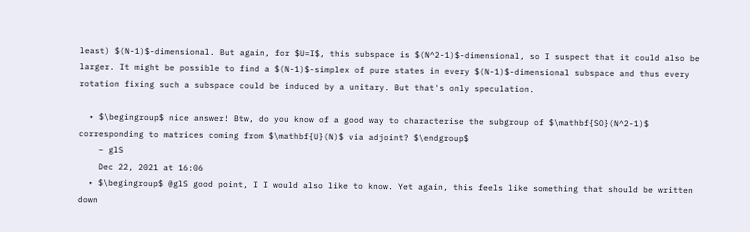least) $(N-1)$-dimensional. But again, for $U=I$, this subspace is $(N^2-1)$-dimensional, so I suspect that it could also be larger. It might be possible to find a $(N-1)$-simplex of pure states in every $(N-1)$-dimensional subspace and thus every rotation fixing such a subspace could be induced by a unitary. But that's only speculation.

  • $\begingroup$ nice answer! Btw, do you know of a good way to characterise the subgroup of $\mathbf{SO}(N^2-1)$ corresponding to matrices coming from $\mathbf{U}(N)$ via adjoint? $\endgroup$
    – glS
    Dec 22, 2021 at 16:06
  • $\begingroup$ @glS good point, I I would also like to know. Yet again, this feels like something that should be written down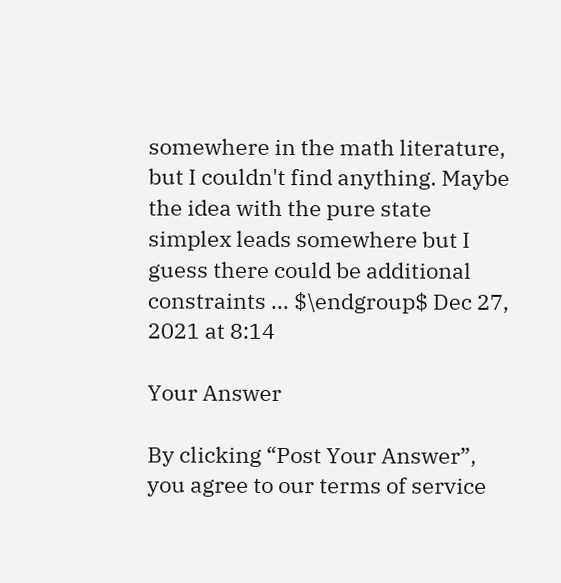somewhere in the math literature, but I couldn't find anything. Maybe the idea with the pure state simplex leads somewhere but I guess there could be additional constraints ... $\endgroup$ Dec 27, 2021 at 8:14

Your Answer

By clicking “Post Your Answer”, you agree to our terms of service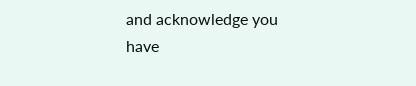and acknowledge you have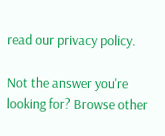read our privacy policy.

Not the answer you're looking for? Browse other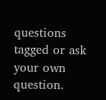questions tagged or ask your own question.